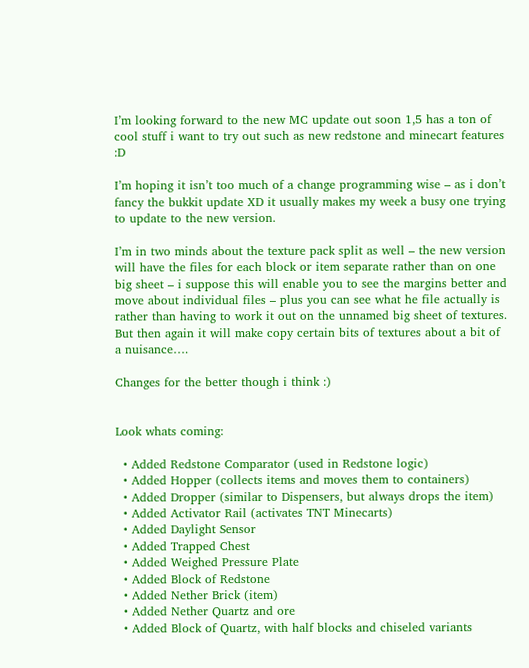I’m looking forward to the new MC update out soon 1,5 has a ton of cool stuff i want to try out such as new redstone and minecart features :D

I’m hoping it isn’t too much of a change programming wise – as i don’t fancy the bukkit update XD it usually makes my week a busy one trying to update to the new version.

I’m in two minds about the texture pack split as well – the new version will have the files for each block or item separate rather than on one big sheet – i suppose this will enable you to see the margins better and move about individual files – plus you can see what he file actually is rather than having to work it out on the unnamed big sheet of textures. But then again it will make copy certain bits of textures about a bit of a nuisance….

Changes for the better though i think :)


Look whats coming:

  • Added Redstone Comparator (used in Redstone logic)
  • Added Hopper (collects items and moves them to containers)
  • Added Dropper (similar to Dispensers, but always drops the item)
  • Added Activator Rail (activates TNT Minecarts)
  • Added Daylight Sensor
  • Added Trapped Chest
  • Added Weighed Pressure Plate
  • Added Block of Redstone
  • Added Nether Brick (item)
  • Added Nether Quartz and ore
  • Added Block of Quartz, with half blocks and chiseled variants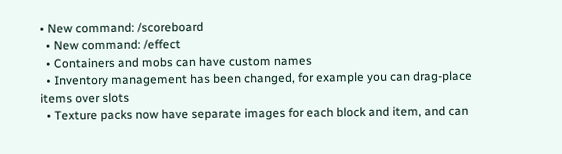• New command: /scoreboard
  • New command: /effect
  • Containers and mobs can have custom names
  • Inventory management has been changed, for example you can drag-place items over slots
  • Texture packs now have separate images for each block and item, and can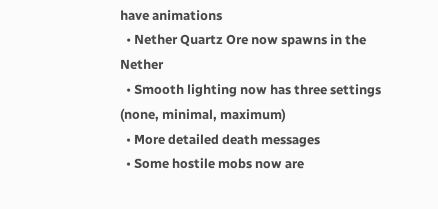have animations
  • Nether Quartz Ore now spawns in the Nether
  • Smooth lighting now has three settings (none, minimal, maximum)
  • More detailed death messages
  • Some hostile mobs now are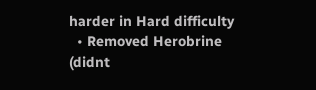harder in Hard difficulty
  • Removed Herobrine (didnt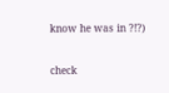know he was in ?!?)

check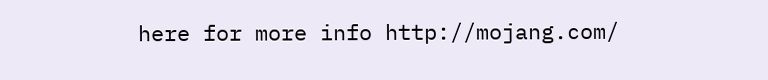here for more info http://mojang.com/